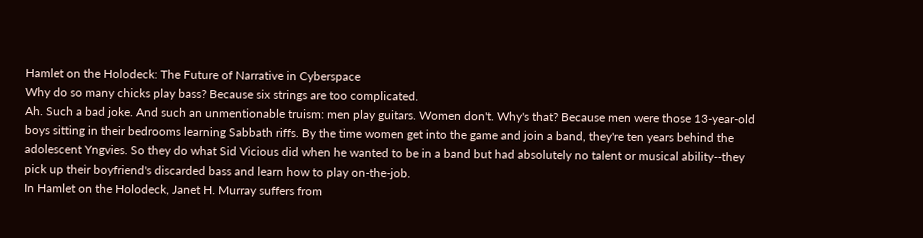Hamlet on the Holodeck: The Future of Narrative in Cyberspace
Why do so many chicks play bass? Because six strings are too complicated.
Ah. Such a bad joke. And such an unmentionable truism: men play guitars. Women don't. Why's that? Because men were those 13-year-old boys sitting in their bedrooms learning Sabbath riffs. By the time women get into the game and join a band, they're ten years behind the adolescent Yngvies. So they do what Sid Vicious did when he wanted to be in a band but had absolutely no talent or musical ability--they pick up their boyfriend's discarded bass and learn how to play on-the-job.
In Hamlet on the Holodeck, Janet H. Murray suffers from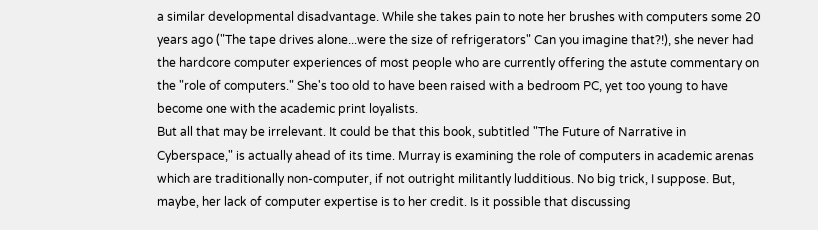a similar developmental disadvantage. While she takes pain to note her brushes with computers some 20 years ago ("The tape drives alone...were the size of refrigerators" Can you imagine that?!), she never had the hardcore computer experiences of most people who are currently offering the astute commentary on the "role of computers." She's too old to have been raised with a bedroom PC, yet too young to have become one with the academic print loyalists.
But all that may be irrelevant. It could be that this book, subtitled "The Future of Narrative in Cyberspace," is actually ahead of its time. Murray is examining the role of computers in academic arenas which are traditionally non-computer, if not outright militantly ludditious. No big trick, I suppose. But, maybe, her lack of computer expertise is to her credit. Is it possible that discussing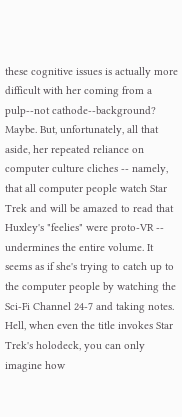these cognitive issues is actually more difficult with her coming from a pulp--not cathode--background?
Maybe. But, unfortunately, all that aside, her repeated reliance on computer culture cliches -- namely, that all computer people watch Star Trek and will be amazed to read that Huxley's "feelies" were proto-VR -- undermines the entire volume. It seems as if she's trying to catch up to the computer people by watching the Sci-Fi Channel 24-7 and taking notes. Hell, when even the title invokes Star Trek's holodeck, you can only imagine how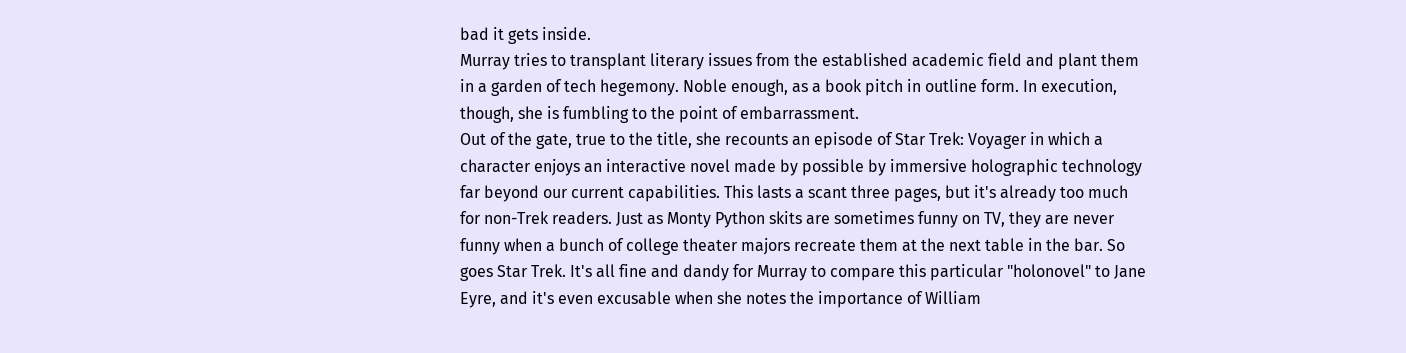bad it gets inside.
Murray tries to transplant literary issues from the established academic field and plant them in a garden of tech hegemony. Noble enough, as a book pitch in outline form. In execution, though, she is fumbling to the point of embarrassment.
Out of the gate, true to the title, she recounts an episode of Star Trek: Voyager in which a character enjoys an interactive novel made by possible by immersive holographic technology far beyond our current capabilities. This lasts a scant three pages, but it's already too much for non-Trek readers. Just as Monty Python skits are sometimes funny on TV, they are never funny when a bunch of college theater majors recreate them at the next table in the bar. So goes Star Trek. It's all fine and dandy for Murray to compare this particular "holonovel" to Jane Eyre, and it's even excusable when she notes the importance of William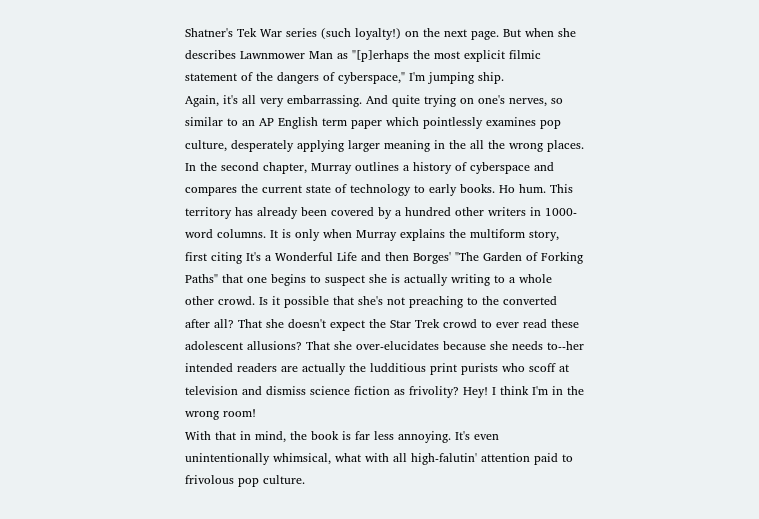Shatner's Tek War series (such loyalty!) on the next page. But when she describes Lawnmower Man as "[p]erhaps the most explicit filmic statement of the dangers of cyberspace," I'm jumping ship.
Again, it's all very embarrassing. And quite trying on one's nerves, so similar to an AP English term paper which pointlessly examines pop culture, desperately applying larger meaning in the all the wrong places.
In the second chapter, Murray outlines a history of cyberspace and compares the current state of technology to early books. Ho hum. This territory has already been covered by a hundred other writers in 1000-word columns. It is only when Murray explains the multiform story, first citing It's a Wonderful Life and then Borges' "The Garden of Forking Paths" that one begins to suspect she is actually writing to a whole other crowd. Is it possible that she's not preaching to the converted after all? That she doesn't expect the Star Trek crowd to ever read these adolescent allusions? That she over-elucidates because she needs to--her intended readers are actually the ludditious print purists who scoff at television and dismiss science fiction as frivolity? Hey! I think I'm in the wrong room!
With that in mind, the book is far less annoying. It's even unintentionally whimsical, what with all high-falutin' attention paid to frivolous pop culture.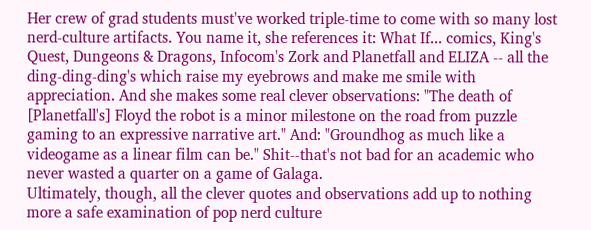Her crew of grad students must've worked triple-time to come with so many lost nerd-culture artifacts. You name it, she references it: What If... comics, King's Quest, Dungeons & Dragons, Infocom's Zork and Planetfall and ELIZA -- all the ding-ding-ding's which raise my eyebrows and make me smile with appreciation. And she makes some real clever observations: "The death of [Planetfall's] Floyd the robot is a minor milestone on the road from puzzle gaming to an expressive narrative art." And: "Groundhog as much like a videogame as a linear film can be." Shit--that's not bad for an academic who never wasted a quarter on a game of Galaga.
Ultimately, though, all the clever quotes and observations add up to nothing more a safe examination of pop nerd culture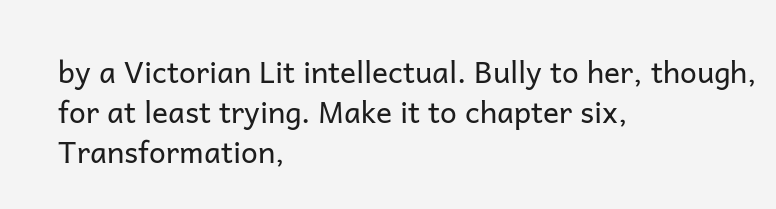by a Victorian Lit intellectual. Bully to her, though, for at least trying. Make it to chapter six, Transformation,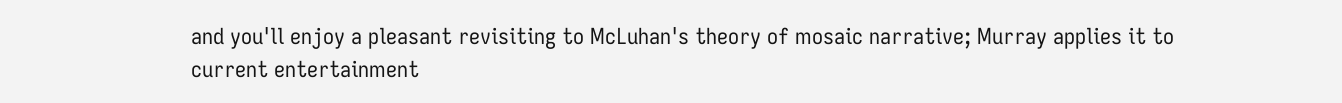and you'll enjoy a pleasant revisiting to McLuhan's theory of mosaic narrative; Murray applies it to current entertainment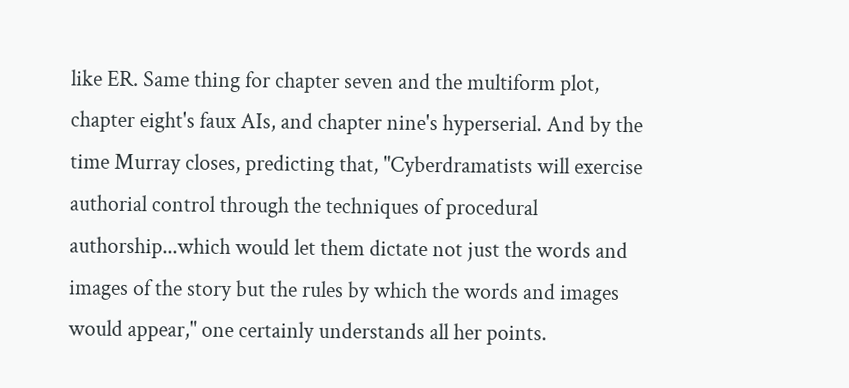like ER. Same thing for chapter seven and the multiform plot, chapter eight's faux AIs, and chapter nine's hyperserial. And by the time Murray closes, predicting that, "Cyberdramatists will exercise authorial control through the techniques of procedural authorship...which would let them dictate not just the words and images of the story but the rules by which the words and images would appear," one certainly understands all her points.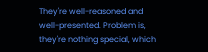They're well-reasoned and well-presented. Problem is, they're nothing special, which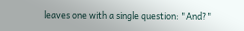leaves one with a single question: "And?"